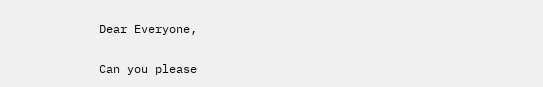Dear Everyone,

Can you please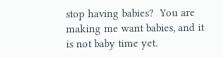stop having babies?  You are making me want babies, and it is not baby time yet.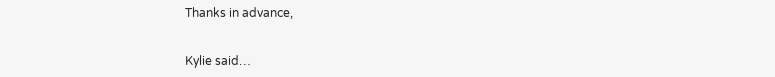Thanks in advance,


Kylie said…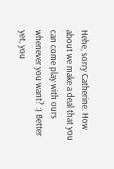Hehe, sorry Catherine. How about we make a deal that you can come play with ours whenever you want? :) Better yet, you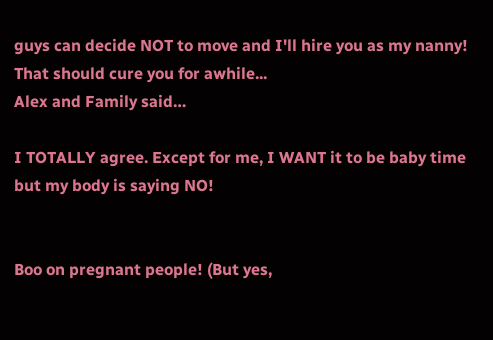guys can decide NOT to move and I'll hire you as my nanny! That should cure you for awhile...
Alex and Family said…

I TOTALLY agree. Except for me, I WANT it to be baby time but my body is saying NO!


Boo on pregnant people! (But yes,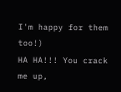I'm happy for them too!)
HA HA!!! You crack me up,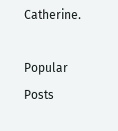Catherine.

Popular Posts